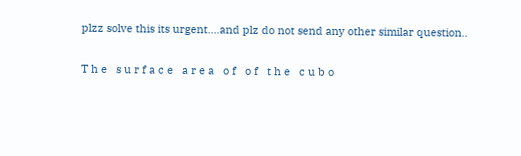plzz solve this its urgent....and plz do not send any other similar question..

T h e   s u r f a c e   a r e a   o f   o f   t h e   c u b o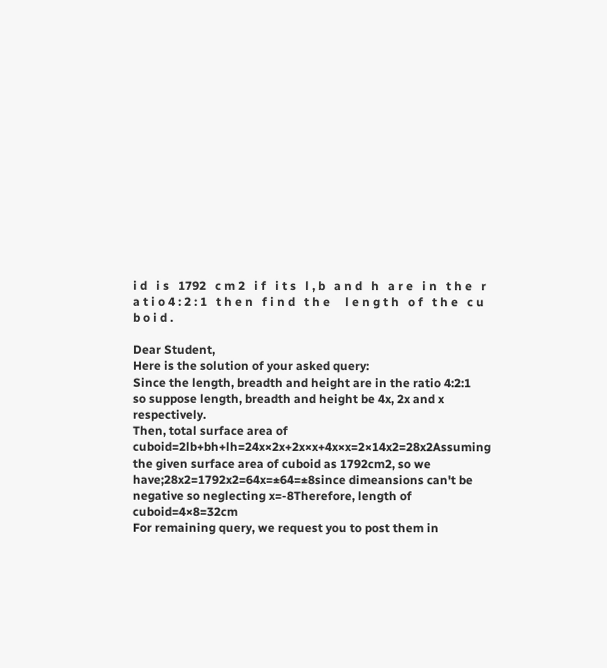i d   i s   1792   c m 2   i f   i t s   l , b   a n d   h   a r e   i n   t h e   r a t i o 4 : 2 : 1   t h e n   f i n d   t h e     l e n g t h   o f   t h e   c u b o i d .

Dear Student,
Here is the solution of your asked query:
Since the length, breadth and height are in the ratio 4:2:1
so suppose length, breadth and height be 4x, 2x and x respectively.
Then, total surface area of cuboid=2lb+bh+lh=24x×2x+2x×x+4x×x=2×14x2=28x2Assuming the given surface area of cuboid as 1792cm2, so we have;28x2=1792x2=64x=±64=±8since dimeansions can't be negative so neglecting x=-8Therefore, length of cuboid=4×8=32cm
For remaining query, we request you to post them in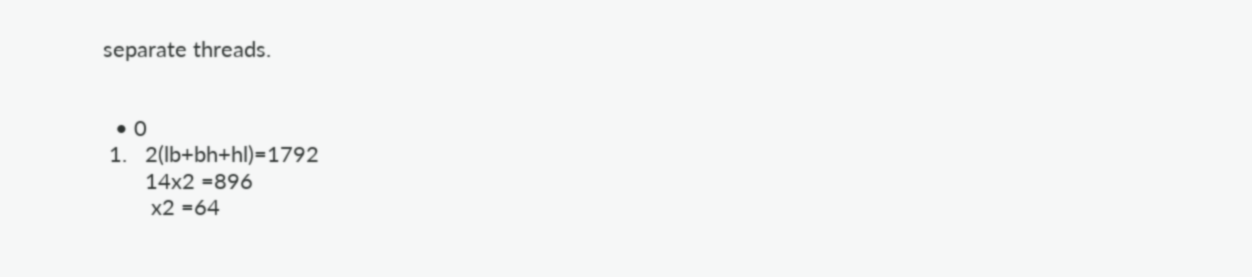separate threads.


  • 0
 1.   2(lb+bh+hl)=1792
       14x2 =896
        x2 =64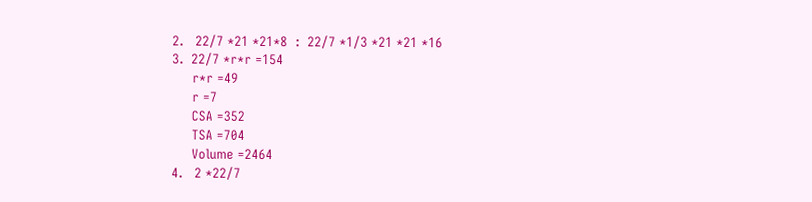2.   22/7 *21 *21*8  :  22/7 *1/3 *21 *21 *16
3.  22/7 *r*r =154
     r*r =49
     r =7
     CSA =352
     TSA =704
     Volume =2464
4.   2 *22/7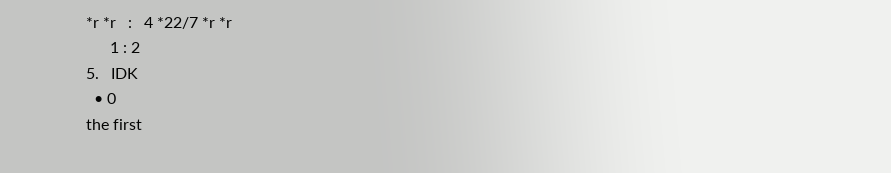*r *r   :   4 *22/7 *r *r
      1 : 2
5.   IDK
  • 0
the first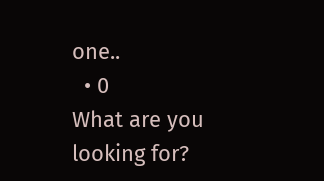one..
  • 0
What are you looking for?